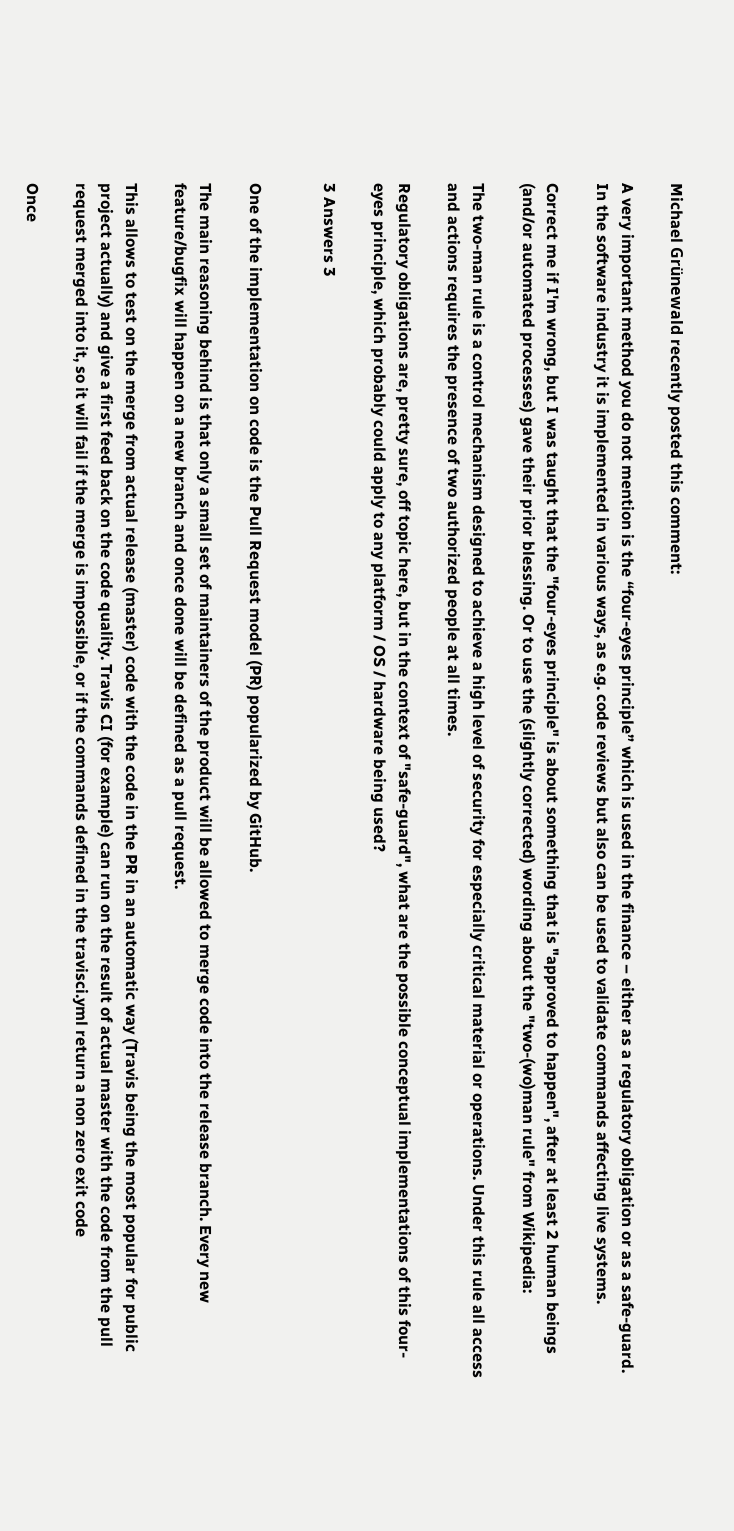Michael Grünewald recently posted this comment:

A very important method you do not mention is the “four-eyes principle” which is used in the finance – either as a regulatory obligation or as a safe-guard. In the software industry it is implemented in various ways, as e.g. code reviews but also can be used to validate commands affecting live systems.

Correct me if I'm wrong, but I was taught that the "four-eyes principle" is about something that is "approved to happen", after at least 2 human beings (and/or automated processes) gave their prior blessing. Or to use the (slightly corrected) wording about the "two-(wo)man rule" from Wikipedia:

The two-man rule is a control mechanism designed to achieve a high level of security for especially critical material or operations. Under this rule all access and actions requires the presence of two authorized people at all times.

Regulatory obligations are, pretty sure, off topic here, but in the context of "safe-guard", what are the possible conceptual implementations of this four-eyes principle, which probably could apply to any platform / OS / hardware being used?

3 Answers 3


One of the implementation on code is the Pull Request model (PR) popularized by GitHub.

The main reasoning behind is that only a small set of maintainers of the product will be allowed to merge code into the release branch. Every new feature/bugfix will happen on a new branch and once done will be defined as a pull request.

This allows to test on the merge from actual release (master) code with the code in the PR in an automatic way (Travis being the most popular for public project actually) and give a first feed back on the code quality. Travis CI (for example) can run on the result of actual master with the code from the pull request merged into it, so it will fail if the merge is impossible, or if the commands defined in the travisci.yml return a non zero exit code

Once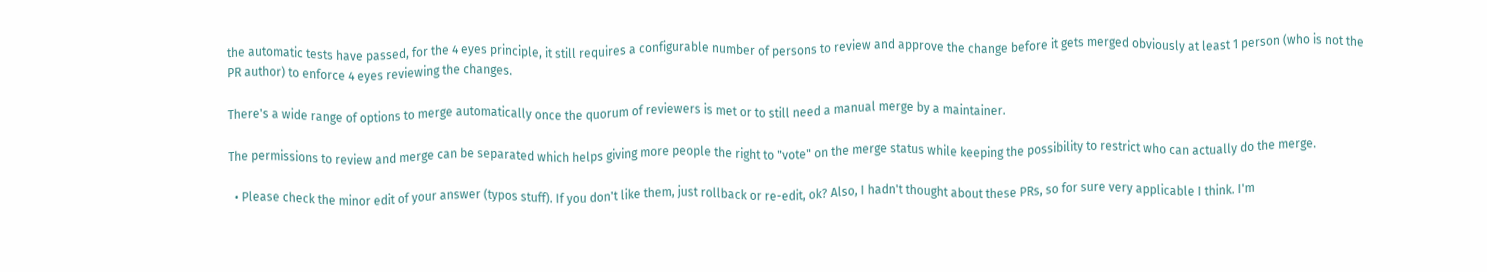the automatic tests have passed, for the 4 eyes principle, it still requires a configurable number of persons to review and approve the change before it gets merged obviously at least 1 person (who is not the PR author) to enforce 4 eyes reviewing the changes.

There's a wide range of options to merge automatically once the quorum of reviewers is met or to still need a manual merge by a maintainer.

The permissions to review and merge can be separated which helps giving more people the right to "vote" on the merge status while keeping the possibility to restrict who can actually do the merge.

  • Please check the minor edit of your answer (typos stuff). If you don't like them, just rollback or re-edit, ok? Also, I hadn't thought about these PRs, so for sure very applicable I think. I'm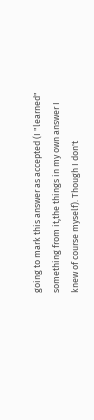going to mark this answer as accepted (I "learned" something from it,the things in my own answer I knew of course myself). Though I don't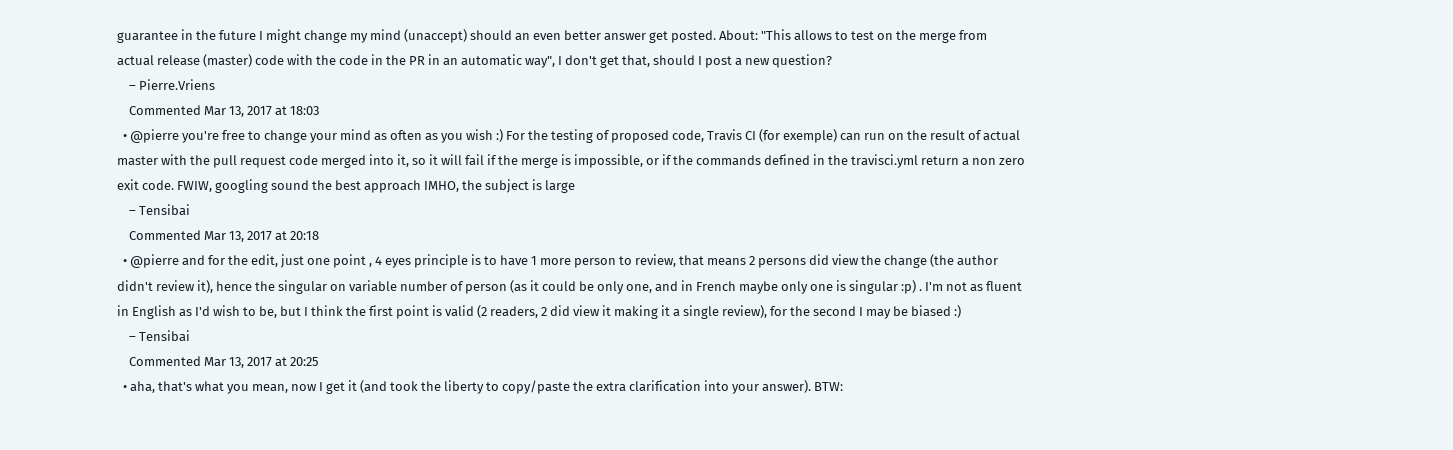guarantee in the future I might change my mind (unaccept) should an even better answer get posted. About: "This allows to test on the merge from actual release (master) code with the code in the PR in an automatic way", I don't get that, should I post a new question?
    – Pierre.Vriens
    Commented Mar 13, 2017 at 18:03
  • @pierre you're free to change your mind as often as you wish :) For the testing of proposed code, Travis CI (for exemple) can run on the result of actual master with the pull request code merged into it, so it will fail if the merge is impossible, or if the commands defined in the travisci.yml return a non zero exit code. FWIW, googling sound the best approach IMHO, the subject is large
    – Tensibai
    Commented Mar 13, 2017 at 20:18
  • @pierre and for the edit, just one point , 4 eyes principle is to have 1 more person to review, that means 2 persons did view the change (the author didn't review it), hence the singular on variable number of person (as it could be only one, and in French maybe only one is singular :p) . I'm not as fluent in English as I'd wish to be, but I think the first point is valid (2 readers, 2 did view it making it a single review), for the second I may be biased :)
    – Tensibai
    Commented Mar 13, 2017 at 20:25
  • aha, that's what you mean, now I get it (and took the liberty to copy/paste the extra clarification into your answer). BTW: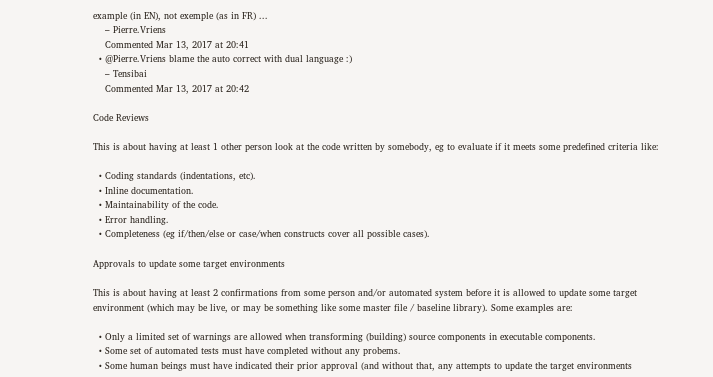example (in EN), not exemple (as in FR) ...
    – Pierre.Vriens
    Commented Mar 13, 2017 at 20:41
  • @Pierre.Vriens blame the auto correct with dual language :)
    – Tensibai
    Commented Mar 13, 2017 at 20:42

Code Reviews

This is about having at least 1 other person look at the code written by somebody, eg to evaluate if it meets some predefined criteria like:

  • Coding standards (indentations, etc).
  • Inline documentation.
  • Maintainability of the code.
  • Error handling.
  • Completeness (eg if/then/else or case/when constructs cover all possible cases).

Approvals to update some target environments

This is about having at least 2 confirmations from some person and/or automated system before it is allowed to update some target environment (which may be live, or may be something like some master file / baseline library). Some examples are:

  • Only a limited set of warnings are allowed when transforming (building) source components in executable components.
  • Some set of automated tests must have completed without any probems.
  • Some human beings must have indicated their prior approval (and without that, any attempts to update the target environments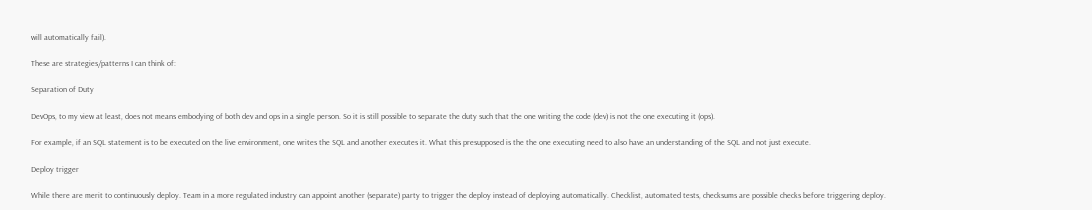will automatically fail).

These are strategies/patterns I can think of:

Separation of Duty

DevOps, to my view at least, does not means embodying of both dev and ops in a single person. So it is still possible to separate the duty such that the one writing the code (dev) is not the one executing it (ops).

For example, if an SQL statement is to be executed on the live environment, one writes the SQL and another executes it. What this presupposed is the the one executing need to also have an understanding of the SQL and not just execute.

Deploy trigger

While there are merit to continuously deploy. Team in a more regulated industry can appoint another (separate) party to trigger the deploy instead of deploying automatically. Checklist, automated tests, checksums are possible checks before triggering deploy.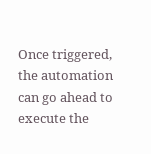Once triggered, the automation can go ahead to execute the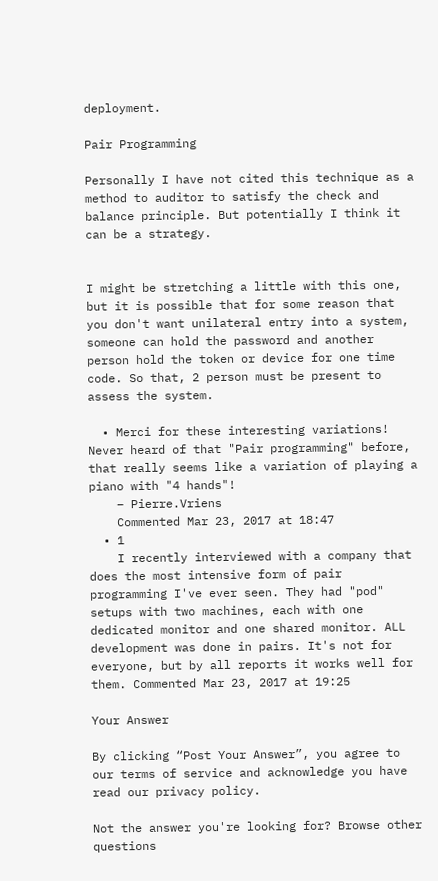deployment.

Pair Programming

Personally I have not cited this technique as a method to auditor to satisfy the check and balance principle. But potentially I think it can be a strategy.


I might be stretching a little with this one, but it is possible that for some reason that you don't want unilateral entry into a system, someone can hold the password and another person hold the token or device for one time code. So that, 2 person must be present to assess the system.

  • Merci for these interesting variations! Never heard of that "Pair programming" before, that really seems like a variation of playing a piano with "4 hands"!
    – Pierre.Vriens
    Commented Mar 23, 2017 at 18:47
  • 1
    I recently interviewed with a company that does the most intensive form of pair programming I've ever seen. They had "pod" setups with two machines, each with one dedicated monitor and one shared monitor. ALL development was done in pairs. It's not for everyone, but by all reports it works well for them. Commented Mar 23, 2017 at 19:25

Your Answer

By clicking “Post Your Answer”, you agree to our terms of service and acknowledge you have read our privacy policy.

Not the answer you're looking for? Browse other questions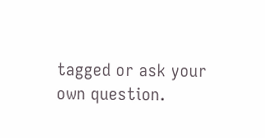tagged or ask your own question.